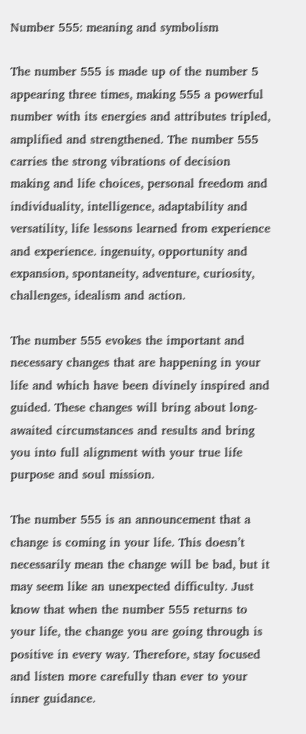Number 555: meaning and symbolism

The number 555 is made up of the number 5 appearing three times, making 555 a powerful number with its energies and attributes tripled, amplified and strengthened. The number 555 carries the strong vibrations of decision making and life choices, personal freedom and individuality, intelligence, adaptability and versatility, life lessons learned from experience and experience. ingenuity, opportunity and expansion, spontaneity, adventure, curiosity, challenges, idealism and action.

The number 555 evokes the important and necessary changes that are happening in your life and which have been divinely inspired and guided. These changes will bring about long-awaited circumstances and results and bring you into full alignment with your true life purpose and soul mission.

The number 555 is an announcement that a change is coming in your life. This doesn’t necessarily mean the change will be bad, but it may seem like an unexpected difficulty. Just know that when the number 555 returns to your life, the change you are going through is positive in every way. Therefore, stay focused and listen more carefully than ever to your inner guidance.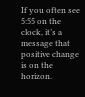If you often see 5:55 on the clock, it’s a message that positive change is on the horizon.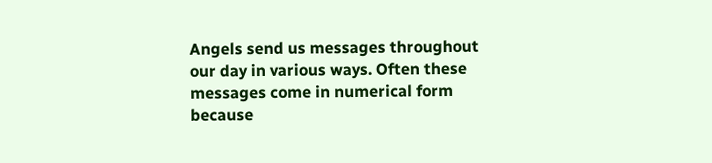Angels send us messages throughout our day in various ways. Often these messages come in numerical form because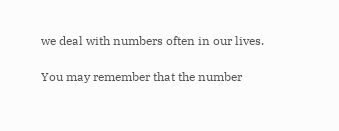we deal with numbers often in our lives.

You may remember that the number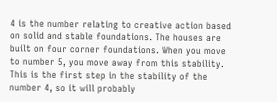4 is the number relating to creative action based on solid and stable foundations. The houses are built on four corner foundations. When you move to number 5, you move away from this stability. This is the first step in the stability of the number 4, so it will probably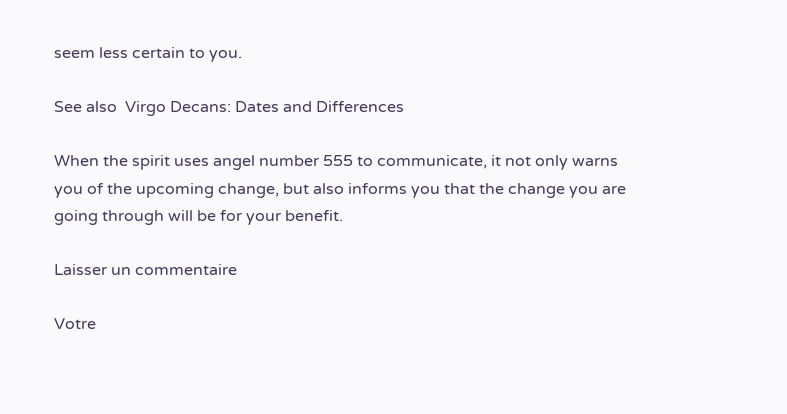seem less certain to you.

See also  Virgo Decans: Dates and Differences

When the spirit uses angel number 555 to communicate, it not only warns you of the upcoming change, but also informs you that the change you are going through will be for your benefit.

Laisser un commentaire

Votre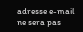adresse e-mail ne sera pas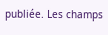publiée. Les champs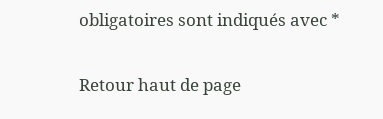obligatoires sont indiqués avec *

Retour haut de page